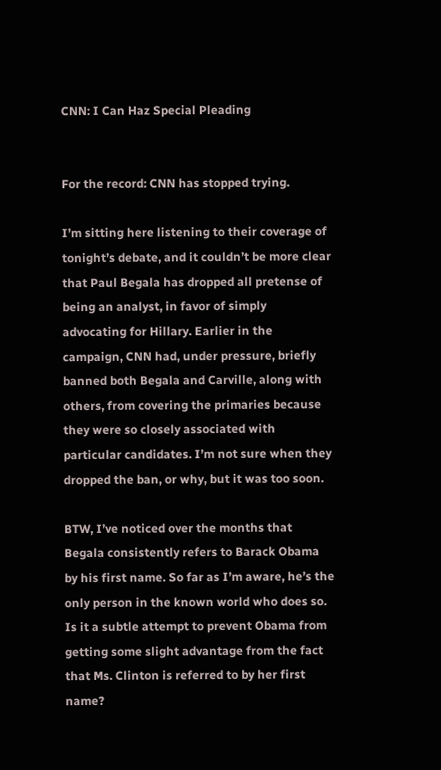CNN: I Can Haz Special Pleading


For the record: CNN has stopped trying.

I’m sitting here listening to their coverage of tonight’s debate, and it couldn’t be more clear that Paul Begala has dropped all pretense of being an analyst, in favor of simply advocating for Hillary. Earlier in the campaign, CNN had, under pressure, briefly banned both Begala and Carville, along with others, from covering the primaries because they were so closely associated with particular candidates. I’m not sure when they dropped the ban, or why, but it was too soon.

BTW, I’ve noticed over the months that Begala consistently refers to Barack Obama by his first name. So far as I’m aware, he’s the only person in the known world who does so. Is it a subtle attempt to prevent Obama from getting some slight advantage from the fact that Ms. Clinton is referred to by her first name?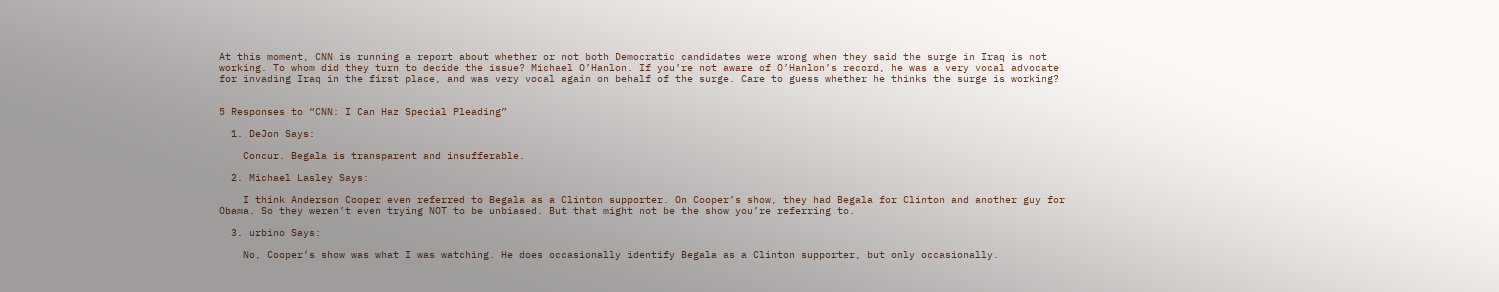At this moment, CNN is running a report about whether or not both Democratic candidates were wrong when they said the surge in Iraq is not working. To whom did they turn to decide the issue? Michael O’Hanlon. If you’re not aware of O’Hanlon’s record, he was a very vocal advocate for invading Iraq in the first place, and was very vocal again on behalf of the surge. Care to guess whether he thinks the surge is working?


5 Responses to “CNN: I Can Haz Special Pleading”

  1. DeJon Says:

    Concur. Begala is transparent and insufferable.

  2. Michael Lasley Says:

    I think Anderson Cooper even referred to Begala as a Clinton supporter. On Cooper’s show, they had Begala for Clinton and another guy for Obama. So they weren’t even trying NOT to be unbiased. But that might not be the show you’re referring to.

  3. urbino Says:

    No, Cooper’s show was what I was watching. He does occasionally identify Begala as a Clinton supporter, but only occasionally.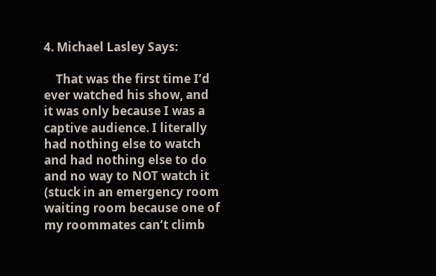4. Michael Lasley Says:

    That was the first time I’d ever watched his show, and it was only because I was a captive audience. I literally had nothing else to watch and had nothing else to do and no way to NOT watch it (stuck in an emergency room waiting room because one of my roommates can’t climb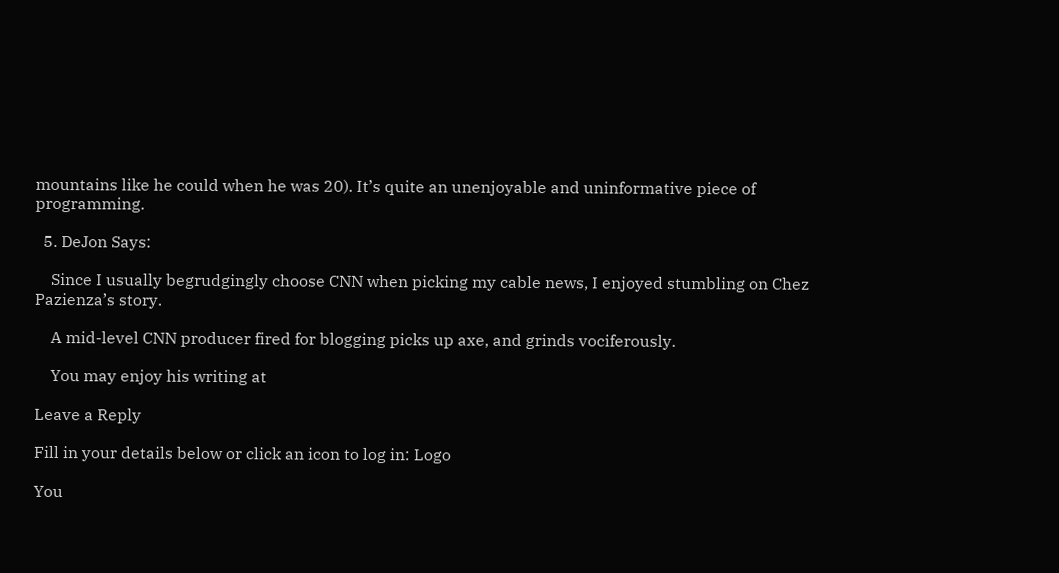mountains like he could when he was 20). It’s quite an unenjoyable and uninformative piece of programming.

  5. DeJon Says:

    Since I usually begrudgingly choose CNN when picking my cable news, I enjoyed stumbling on Chez Pazienza’s story.

    A mid-level CNN producer fired for blogging picks up axe, and grinds vociferously.

    You may enjoy his writing at

Leave a Reply

Fill in your details below or click an icon to log in: Logo

You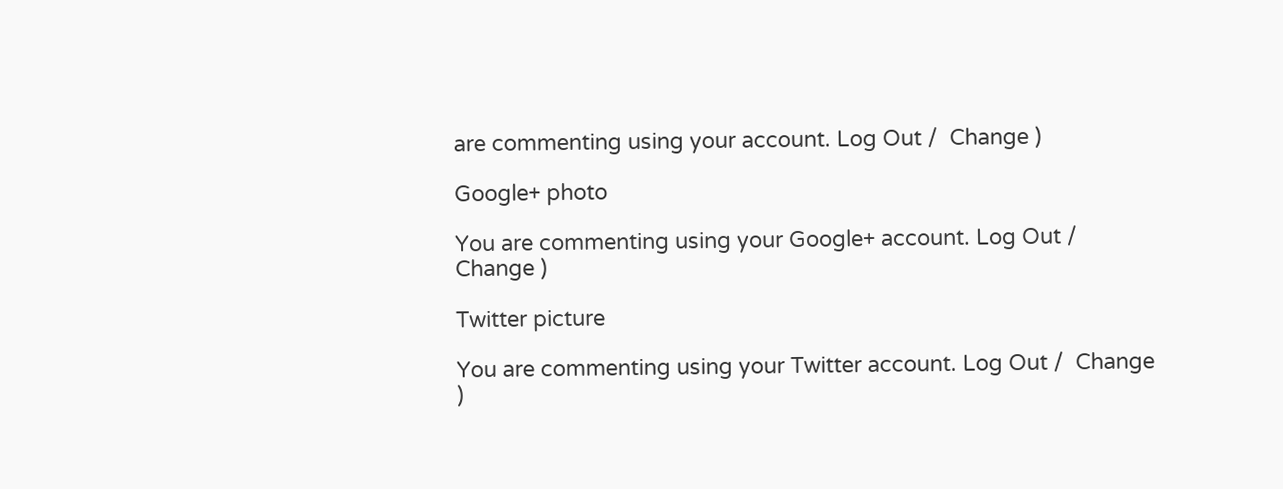are commenting using your account. Log Out /  Change )

Google+ photo

You are commenting using your Google+ account. Log Out /  Change )

Twitter picture

You are commenting using your Twitter account. Log Out /  Change )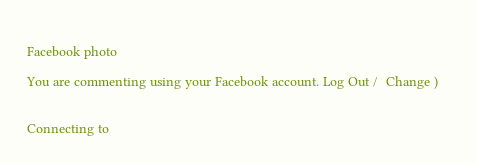Facebook photo

You are commenting using your Facebook account. Log Out /  Change )


Connecting to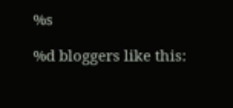%s

%d bloggers like this: